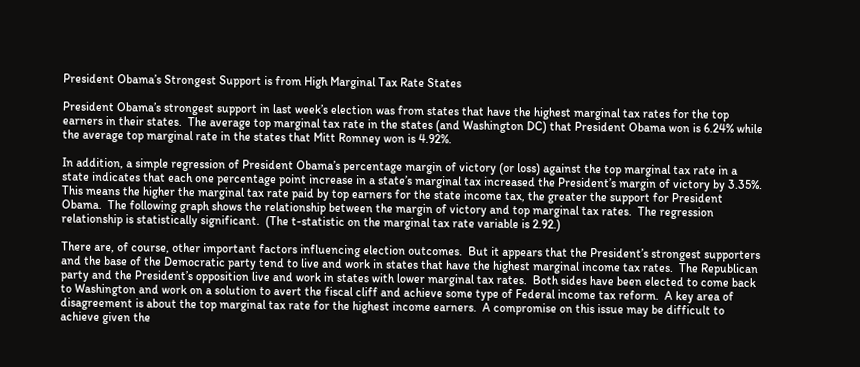President Obama’s Strongest Support is from High Marginal Tax Rate States

President Obama’s strongest support in last week’s election was from states that have the highest marginal tax rates for the top earners in their states.  The average top marginal tax rate in the states (and Washington DC) that President Obama won is 6.24% while the average top marginal rate in the states that Mitt Romney won is 4.92%.

In addition, a simple regression of President Obama’s percentage margin of victory (or loss) against the top marginal tax rate in a state indicates that each one percentage point increase in a state’s marginal tax increased the President’s margin of victory by 3.35%.  This means the higher the marginal tax rate paid by top earners for the state income tax, the greater the support for President Obama.  The following graph shows the relationship between the margin of victory and top marginal tax rates.  The regression relationship is statistically significant.  (The t-statistic on the marginal tax rate variable is 2.92.)

There are, of course, other important factors influencing election outcomes.  But it appears that the President’s strongest supporters and the base of the Democratic party tend to live and work in states that have the highest marginal income tax rates.  The Republican party and the President’s opposition live and work in states with lower marginal tax rates.  Both sides have been elected to come back to Washington and work on a solution to avert the fiscal cliff and achieve some type of Federal income tax reform.  A key area of disagreement is about the top marginal tax rate for the highest income earners.  A compromise on this issue may be difficult to achieve given the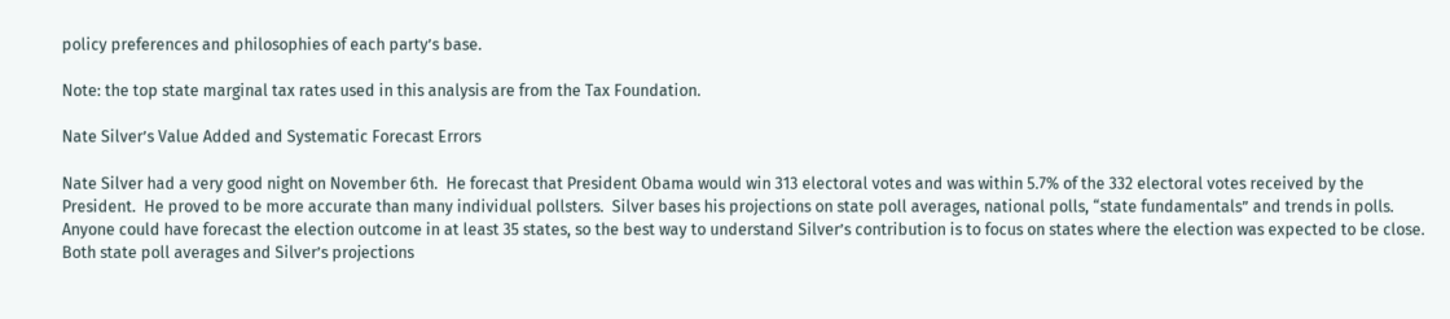policy preferences and philosophies of each party’s base.

Note: the top state marginal tax rates used in this analysis are from the Tax Foundation.

Nate Silver’s Value Added and Systematic Forecast Errors

Nate Silver had a very good night on November 6th.  He forecast that President Obama would win 313 electoral votes and was within 5.7% of the 332 electoral votes received by the President.  He proved to be more accurate than many individual pollsters.  Silver bases his projections on state poll averages, national polls, “state fundamentals” and trends in polls.  Anyone could have forecast the election outcome in at least 35 states, so the best way to understand Silver’s contribution is to focus on states where the election was expected to be close.  Both state poll averages and Silver’s projections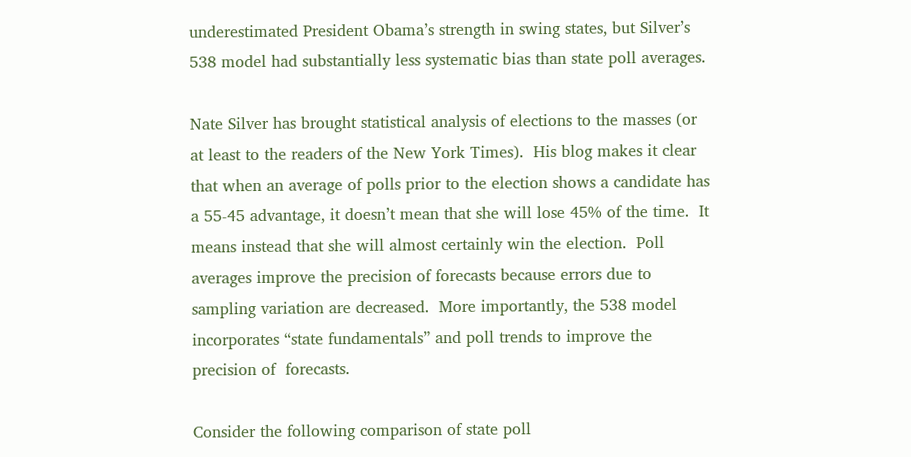underestimated President Obama’s strength in swing states, but Silver’s 538 model had substantially less systematic bias than state poll averages.

Nate Silver has brought statistical analysis of elections to the masses (or at least to the readers of the New York Times).  His blog makes it clear that when an average of polls prior to the election shows a candidate has a 55-45 advantage, it doesn’t mean that she will lose 45% of the time.  It means instead that she will almost certainly win the election.  Poll averages improve the precision of forecasts because errors due to sampling variation are decreased.  More importantly, the 538 model incorporates “state fundamentals” and poll trends to improve the precision of  forecasts.

Consider the following comparison of state poll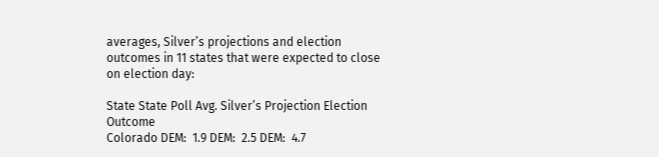averages, Silver’s projections and election outcomes in 11 states that were expected to close on election day:

State State Poll Avg. Silver’s Projection Election Outcome
Colorado DEM:  1.9 DEM:  2.5 DEM:  4.7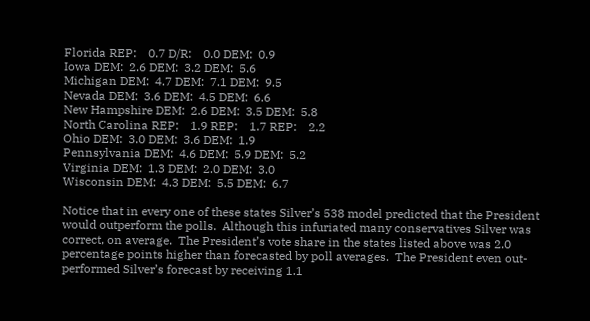Florida REP:    0.7 D/R:    0.0 DEM:  0.9
Iowa DEM:  2.6 DEM:  3.2 DEM:  5.6
Michigan DEM:  4.7 DEM:  7.1 DEM:  9.5
Nevada DEM:  3.6 DEM:  4.5 DEM:  6.6
New Hampshire DEM:  2.6 DEM:  3.5 DEM:  5.8
North Carolina REP:    1.9 REP:    1.7 REP:    2.2
Ohio DEM:  3.0 DEM:  3.6 DEM:  1.9
Pennsylvania DEM:  4.6 DEM:  5.9 DEM:  5.2
Virginia DEM:  1.3 DEM:  2.0 DEM:  3.0
Wisconsin DEM:  4.3 DEM:  5.5 DEM:  6.7

Notice that in every one of these states Silver’s 538 model predicted that the President would outperform the polls.  Although this infuriated many conservatives Silver was correct, on average.  The President’s vote share in the states listed above was 2.0 percentage points higher than forecasted by poll averages.  The President even out-performed Silver’s forecast by receiving 1.1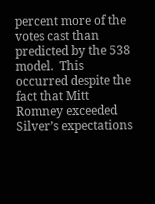percent more of the votes cast than predicted by the 538 model.  This occurred despite the fact that Mitt Romney exceeded Silver’s expectations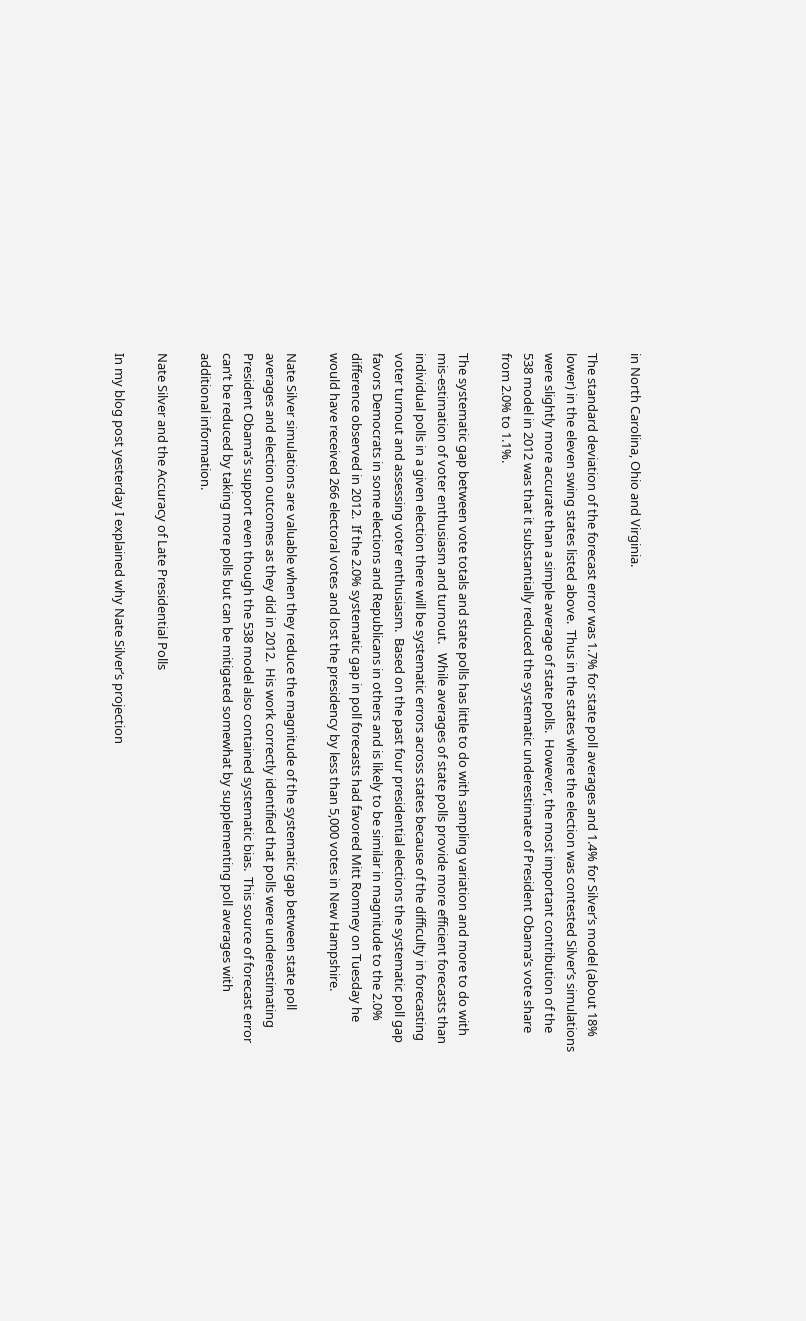in North Carolina, Ohio and Virginia.

The standard deviation of the forecast error was 1.7% for state poll averages and 1.4% for Silver’s model (about 18% lower) in the eleven swing states listed above.  Thus in the states where the election was contested Silver’s simulations were slightly more accurate than a simple average of state polls.  However, the most important contribution of the 538 model in 2012 was that it substantially reduced the systematic underestimate of President Obama’s vote share from 2.0% to 1.1%.

The systematic gap between vote totals and state polls has little to do with sampling variation and more to do with mis-estimation of voter enthusiasm and turnout.   While averages of state polls provide more efficient forecasts than individual polls in a given election there will be systematic errors across states because of the difficulty in forecasting voter turnout and assessing voter enthusiasm.  Based on the past four presidential elections the systematic poll gap favors Democrats in some elections and Republicans in others and is likely to be similar in magnitude to the 2.0% difference observed in 2012.  If the 2.0% systematic gap in poll forecasts had favored Mitt Romney on Tuesday he would have received 266 electoral votes and lost the presidency by less than 5,000 votes in New Hampshire.

Nate Silver simulations are valuable when they reduce the magnitude of the systematic gap between state poll averages and election outcomes as they did in 2012.  His work correctly identified that polls were underestimating President Obama’s support even though the 538 model also contained systematic bias.  This source of forecast error can’t be reduced by taking more polls but can be mitigated somewhat by supplementing poll averages with additional information.

Nate Silver and the Accuracy of Late Presidential Polls

In my blog post yesterday I explained why Nate Silver’s projection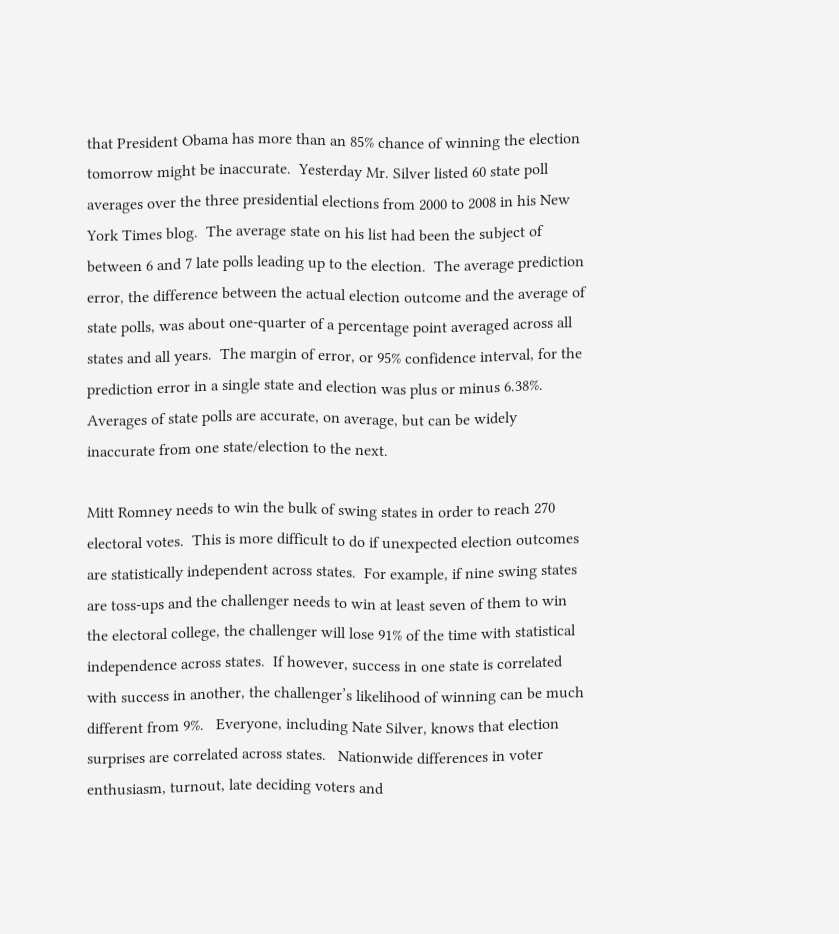that President Obama has more than an 85% chance of winning the election tomorrow might be inaccurate.  Yesterday Mr. Silver listed 60 state poll averages over the three presidential elections from 2000 to 2008 in his New York Times blog.  The average state on his list had been the subject of between 6 and 7 late polls leading up to the election.  The average prediction error, the difference between the actual election outcome and the average of state polls, was about one-quarter of a percentage point averaged across all states and all years.  The margin of error, or 95% confidence interval, for the prediction error in a single state and election was plus or minus 6.38%.  Averages of state polls are accurate, on average, but can be widely inaccurate from one state/election to the next.

Mitt Romney needs to win the bulk of swing states in order to reach 270 electoral votes.  This is more difficult to do if unexpected election outcomes are statistically independent across states.  For example, if nine swing states are toss-ups and the challenger needs to win at least seven of them to win the electoral college, the challenger will lose 91% of the time with statistical independence across states.  If however, success in one state is correlated with success in another, the challenger’s likelihood of winning can be much different from 9%.   Everyone, including Nate Silver, knows that election surprises are correlated across states.   Nationwide differences in voter enthusiasm, turnout, late deciding voters and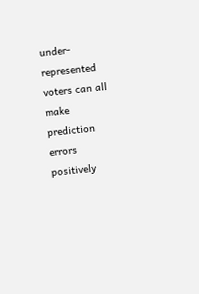under-represented voters can all make prediction errors positively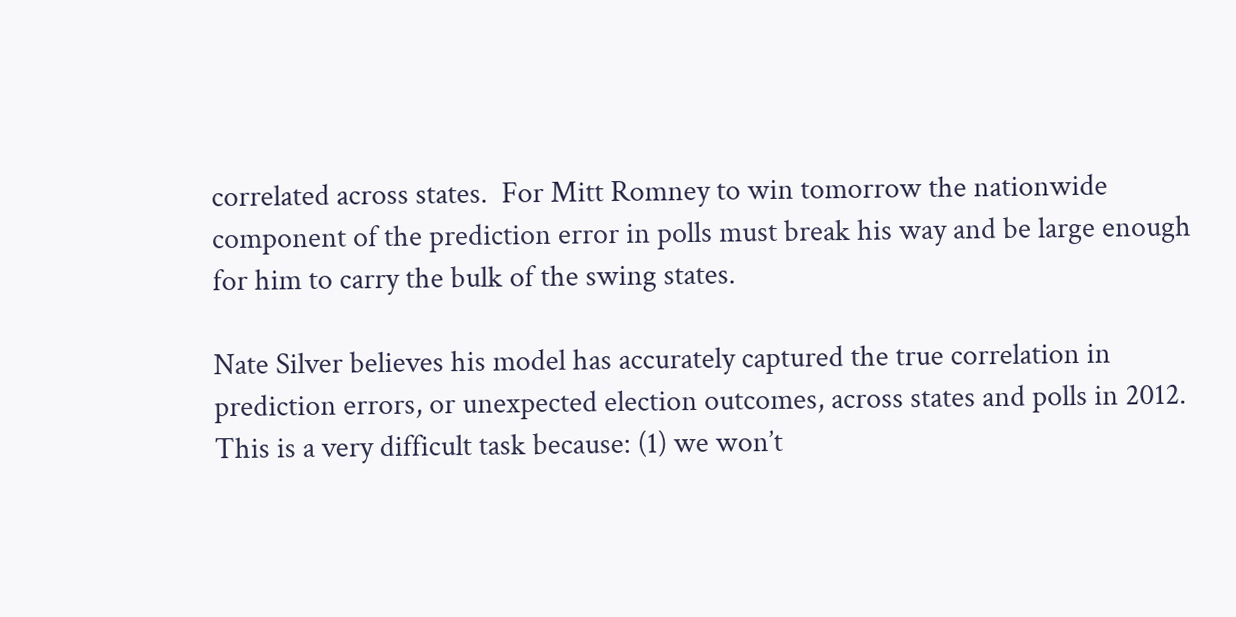correlated across states.  For Mitt Romney to win tomorrow the nationwide component of the prediction error in polls must break his way and be large enough for him to carry the bulk of the swing states.

Nate Silver believes his model has accurately captured the true correlation in prediction errors, or unexpected election outcomes, across states and polls in 2012.  This is a very difficult task because: (1) we won’t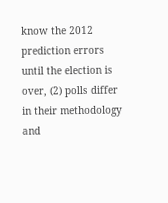know the 2012 prediction errors until the election is over, (2) polls differ in their methodology and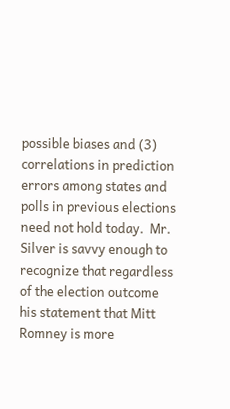possible biases and (3) correlations in prediction errors among states and polls in previous elections need not hold today.  Mr. Silver is savvy enough to recognize that regardless of the election outcome his statement that Mitt Romney is more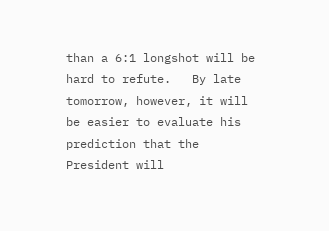than a 6:1 longshot will be hard to refute.   By late tomorrow, however, it will be easier to evaluate his prediction that the President will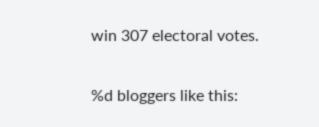win 307 electoral votes.

%d bloggers like this: